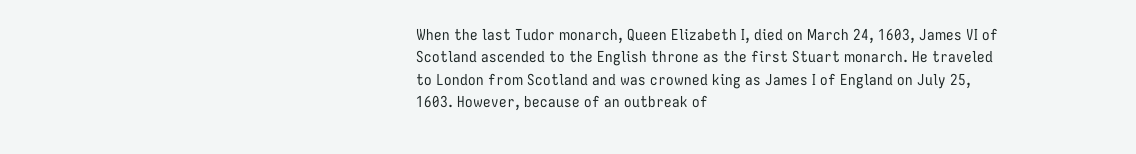When the last Tudor monarch, Queen Elizabeth I, died on March 24, 1603, James VI of Scotland ascended to the English throne as the first Stuart monarch. He traveled to London from Scotland and was crowned king as James I of England on July 25, 1603. However, because of an outbreak of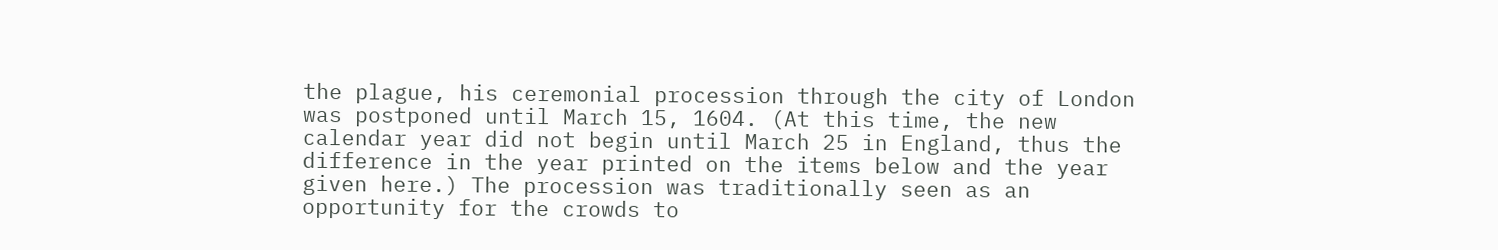the plague, his ceremonial procession through the city of London was postponed until March 15, 1604. (At this time, the new calendar year did not begin until March 25 in England, thus the difference in the year printed on the items below and the year given here.) The procession was traditionally seen as an opportunity for the crowds to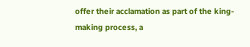offer their acclamation as part of the king-making process, a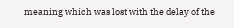meaning which was lost with the delay of the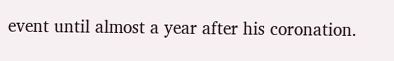event until almost a year after his coronation.